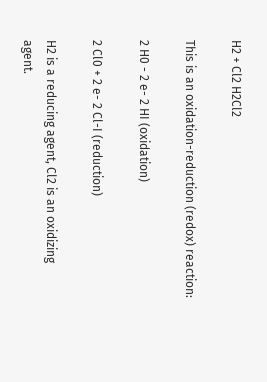H2 + Cl2 H2Cl2

This is an oxidation-reduction (redox) reaction:

2 H0 - 2 e- 2 HI (oxidation)

2 Cl0 + 2 e- 2 Cl-I (reduction)

H2 is a reducing agent, Cl2 is an oxidizing agent.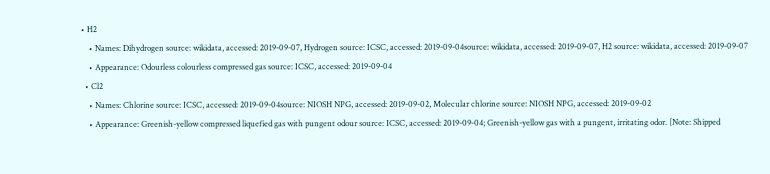• H2
    • Names: Dihydrogen source: wikidata, accessed: 2019-09-07, Hydrogen source: ICSC, accessed: 2019-09-04source: wikidata, accessed: 2019-09-07, H2 source: wikidata, accessed: 2019-09-07
    • Appearance: Odourless colourless compressed gas source: ICSC, accessed: 2019-09-04
  • Cl2
    • Names: Chlorine source: ICSC, accessed: 2019-09-04source: NIOSH NPG, accessed: 2019-09-02, Molecular chlorine source: NIOSH NPG, accessed: 2019-09-02
    • Appearance: Greenish-yellow compressed liquefied gas with pungent odour source: ICSC, accessed: 2019-09-04; Greenish-yellow gas with a pungent, irritating odor. [Note: Shipped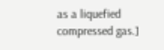as a liquefied compressed gas.]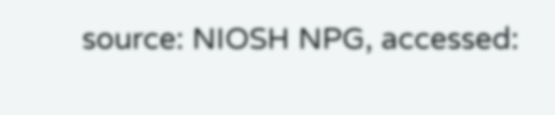source: NIOSH NPG, accessed: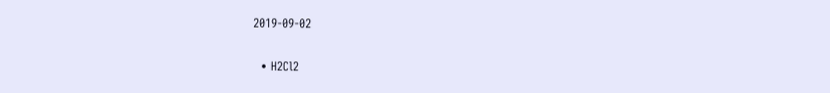2019-09-02


  • H2Cl2